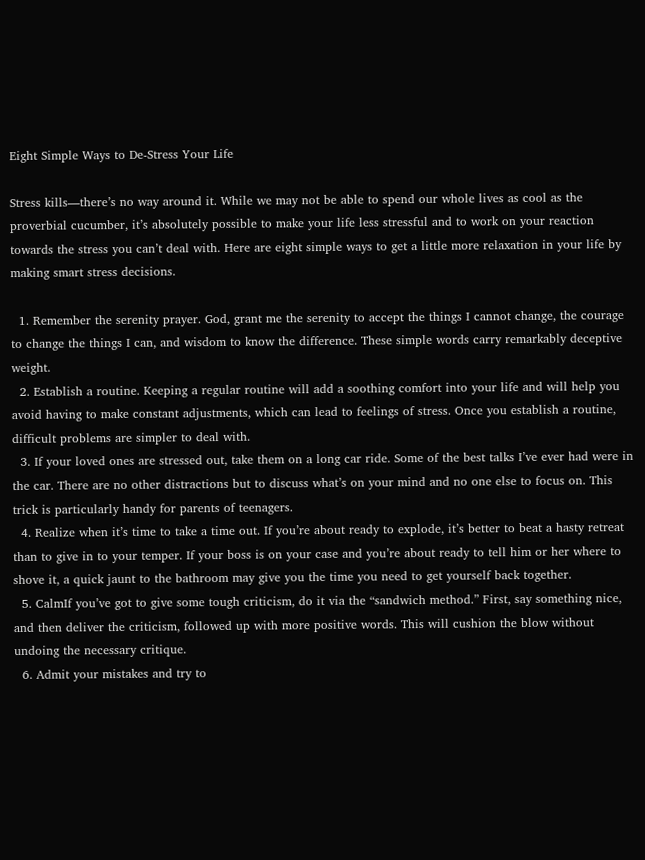Eight Simple Ways to De-Stress Your Life

Stress kills—there’s no way around it. While we may not be able to spend our whole lives as cool as the proverbial cucumber, it’s absolutely possible to make your life less stressful and to work on your reaction towards the stress you can’t deal with. Here are eight simple ways to get a little more relaxation in your life by making smart stress decisions.

  1. Remember the serenity prayer. God, grant me the serenity to accept the things I cannot change, the courage to change the things I can, and wisdom to know the difference. These simple words carry remarkably deceptive weight.
  2. Establish a routine. Keeping a regular routine will add a soothing comfort into your life and will help you avoid having to make constant adjustments, which can lead to feelings of stress. Once you establish a routine, difficult problems are simpler to deal with.
  3. If your loved ones are stressed out, take them on a long car ride. Some of the best talks I’ve ever had were in the car. There are no other distractions but to discuss what’s on your mind and no one else to focus on. This trick is particularly handy for parents of teenagers.
  4. Realize when it’s time to take a time out. If you’re about ready to explode, it’s better to beat a hasty retreat than to give in to your temper. If your boss is on your case and you’re about ready to tell him or her where to shove it, a quick jaunt to the bathroom may give you the time you need to get yourself back together.
  5. CalmIf you’ve got to give some tough criticism, do it via the “sandwich method.” First, say something nice, and then deliver the criticism, followed up with more positive words. This will cushion the blow without undoing the necessary critique.
  6. Admit your mistakes and try to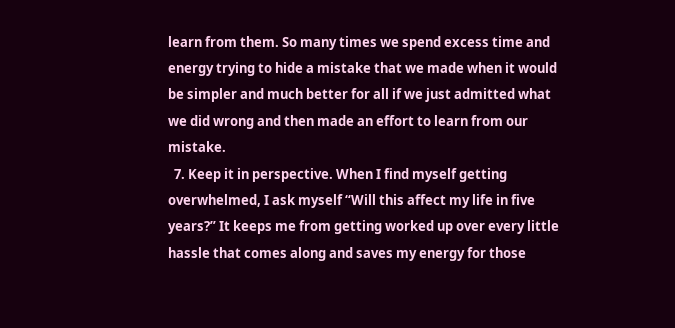learn from them. So many times we spend excess time and energy trying to hide a mistake that we made when it would be simpler and much better for all if we just admitted what we did wrong and then made an effort to learn from our mistake.
  7. Keep it in perspective. When I find myself getting overwhelmed, I ask myself “Will this affect my life in five years?” It keeps me from getting worked up over every little hassle that comes along and saves my energy for those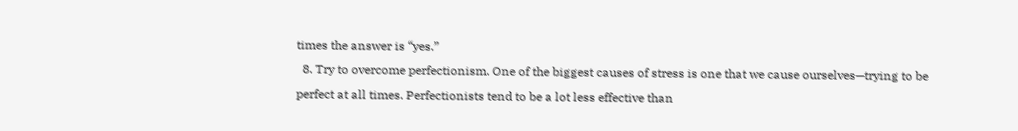times the answer is “yes.”
  8. Try to overcome perfectionism. One of the biggest causes of stress is one that we cause ourselves—trying to be perfect at all times. Perfectionists tend to be a lot less effective than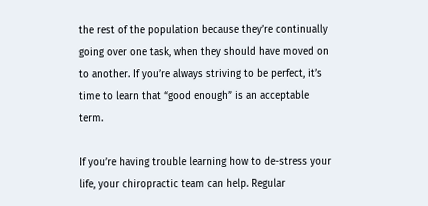the rest of the population because they’re continually going over one task, when they should have moved on to another. If you’re always striving to be perfect, it’s time to learn that “good enough” is an acceptable term.

If you’re having trouble learning how to de-stress your life, your chiropractic team can help. Regular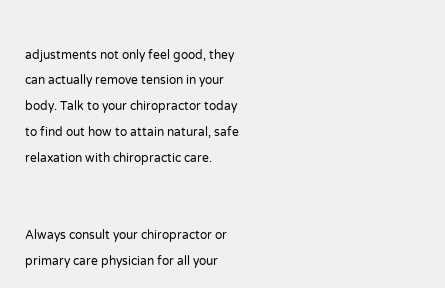adjustments not only feel good, they can actually remove tension in your body. Talk to your chiropractor today to find out how to attain natural, safe relaxation with chiropractic care.


Always consult your chiropractor or primary care physician for all your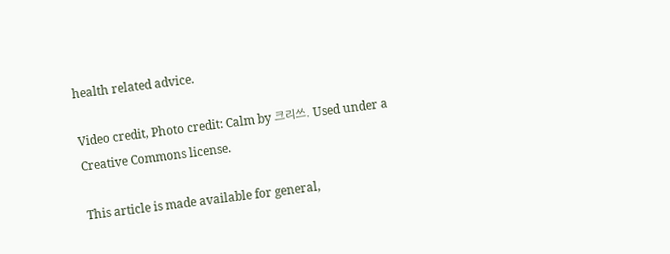health related advice.

Video credit, Photo credit: Calm by 크리쓰. Used under a Creative Commons license.

This article is made available for general,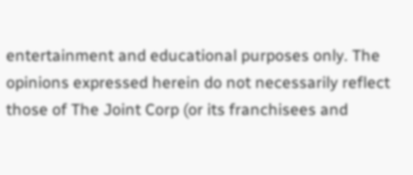entertainment and educational purposes only. The opinions expressed herein do not necessarily reflect those of The Joint Corp (or its franchisees and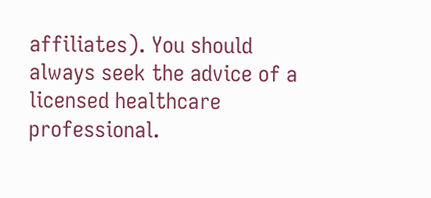affiliates). You should always seek the advice of a licensed healthcare professional.